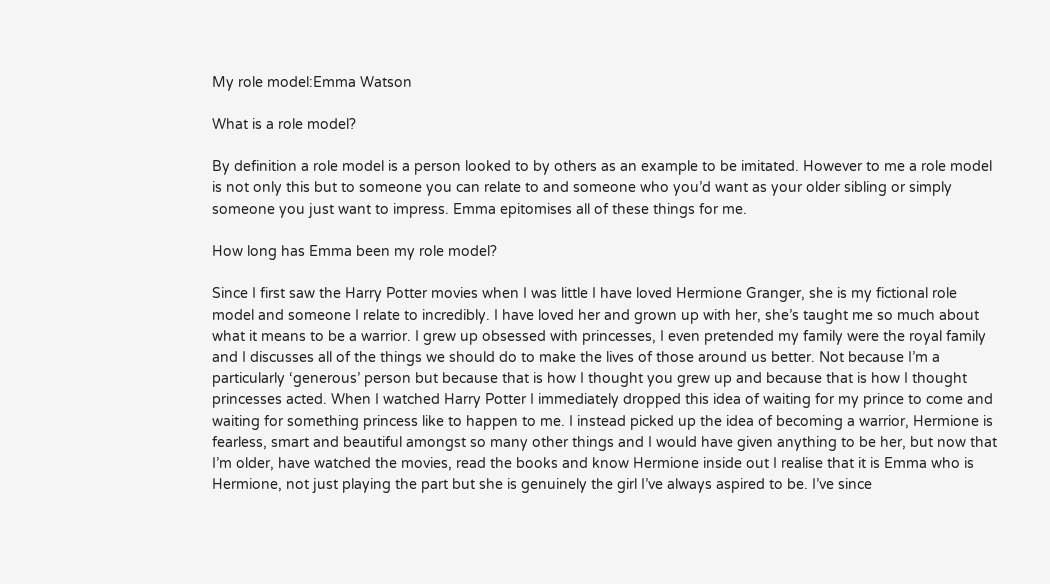My role model:Emma Watson

What is a role model?

By definition a role model is a person looked to by others as an example to be imitated. However to me a role model is not only this but to someone you can relate to and someone who you’d want as your older sibling or simply someone you just want to impress. Emma epitomises all of these things for me.

How long has Emma been my role model?

Since I first saw the Harry Potter movies when I was little I have loved Hermione Granger, she is my fictional role model and someone I relate to incredibly. I have loved her and grown up with her, she’s taught me so much about what it means to be a warrior. I grew up obsessed with princesses, I even pretended my family were the royal family and I discusses all of the things we should do to make the lives of those around us better. Not because I’m a particularly ‘generous’ person but because that is how I thought you grew up and because that is how I thought princesses acted. When I watched Harry Potter I immediately dropped this idea of waiting for my prince to come and waiting for something princess like to happen to me. I instead picked up the idea of becoming a warrior, Hermione is fearless, smart and beautiful amongst so many other things and I would have given anything to be her, but now that I’m older, have watched the movies, read the books and know Hermione inside out I realise that it is Emma who is Hermione, not just playing the part but she is genuinely the girl I’ve always aspired to be. I’ve since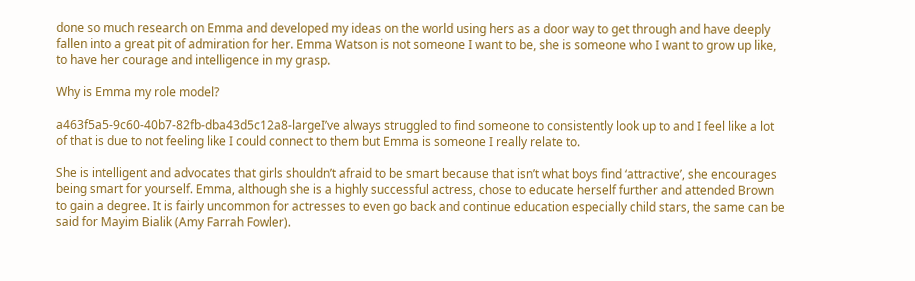done so much research on Emma and developed my ideas on the world using hers as a door way to get through and have deeply fallen into a great pit of admiration for her. Emma Watson is not someone I want to be, she is someone who I want to grow up like, to have her courage and intelligence in my grasp.

Why is Emma my role model?

a463f5a5-9c60-40b7-82fb-dba43d5c12a8-largeI’ve always struggled to find someone to consistently look up to and I feel like a lot of that is due to not feeling like I could connect to them but Emma is someone I really relate to.

She is intelligent and advocates that girls shouldn’t afraid to be smart because that isn’t what boys find ‘attractive’, she encourages being smart for yourself. Emma, although she is a highly successful actress, chose to educate herself further and attended Brown to gain a degree. It is fairly uncommon for actresses to even go back and continue education especially child stars, the same can be said for Mayim Bialik (Amy Farrah Fowler).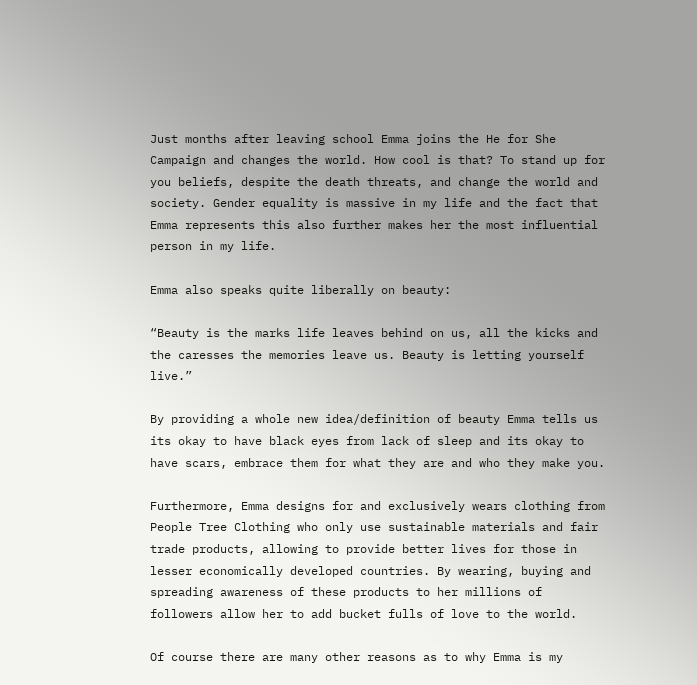Just months after leaving school Emma joins the He for She Campaign and changes the world. How cool is that? To stand up for you beliefs, despite the death threats, and change the world and society. Gender equality is massive in my life and the fact that Emma represents this also further makes her the most influential person in my life.

Emma also speaks quite liberally on beauty:

“Beauty is the marks life leaves behind on us, all the kicks and the caresses the memories leave us. Beauty is letting yourself live.”

By providing a whole new idea/definition of beauty Emma tells us its okay to have black eyes from lack of sleep and its okay to have scars, embrace them for what they are and who they make you.

Furthermore, Emma designs for and exclusively wears clothing from People Tree Clothing who only use sustainable materials and fair trade products, allowing to provide better lives for those in lesser economically developed countries. By wearing, buying and spreading awareness of these products to her millions of followers allow her to add bucket fulls of love to the world.

Of course there are many other reasons as to why Emma is my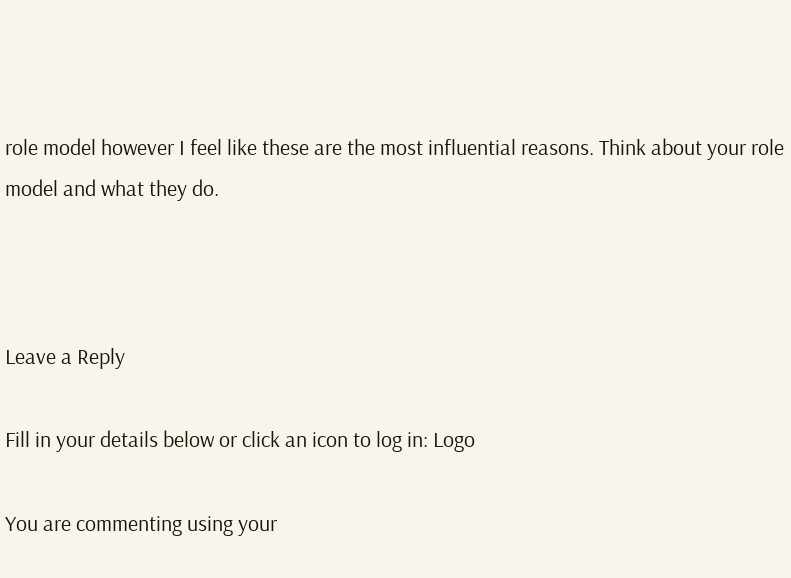role model however I feel like these are the most influential reasons. Think about your role model and what they do.



Leave a Reply

Fill in your details below or click an icon to log in: Logo

You are commenting using your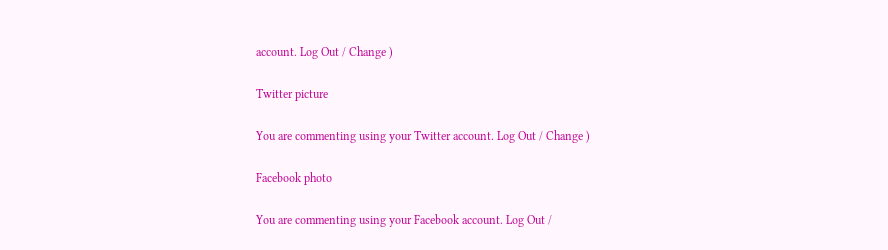account. Log Out / Change )

Twitter picture

You are commenting using your Twitter account. Log Out / Change )

Facebook photo

You are commenting using your Facebook account. Log Out /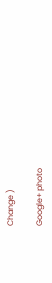Change )

Google+ photo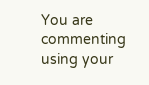You are commenting using your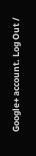Google+ account. Log Out /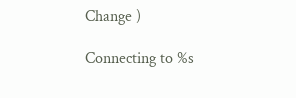Change )

Connecting to %s